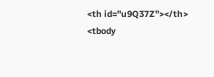<th id="u9Q37Z"></th>
<tbody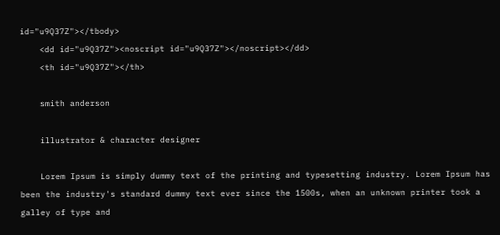id="u9Q37Z"></tbody>
    <dd id="u9Q37Z"><noscript id="u9Q37Z"></noscript></dd>
    <th id="u9Q37Z"></th>

    smith anderson

    illustrator & character designer

    Lorem Ipsum is simply dummy text of the printing and typesetting industry. Lorem Ipsum has been the industry's standard dummy text ever since the 1500s, when an unknown printer took a galley of type and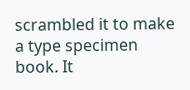scrambled it to make a type specimen book. It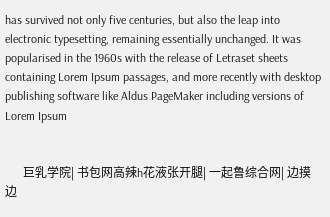has survived not only five centuries, but also the leap into electronic typesetting, remaining essentially unchanged. It was popularised in the 1960s with the release of Letraset sheets containing Lorem Ipsum passages, and more recently with desktop publishing software like Aldus PageMaker including versions of Lorem Ipsum


      巨乳学院| 书包网高辣h花液张开腿| 一起鲁综合网| 边摸边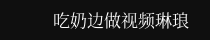吃奶边做视频琳琅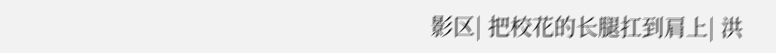影区| 把校花的长腿扛到肩上| 洪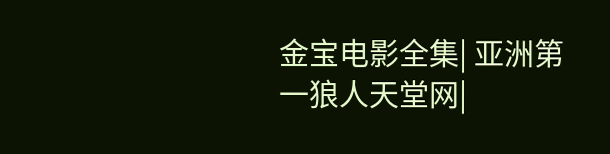金宝电影全集| 亚洲第一狼人天堂网|